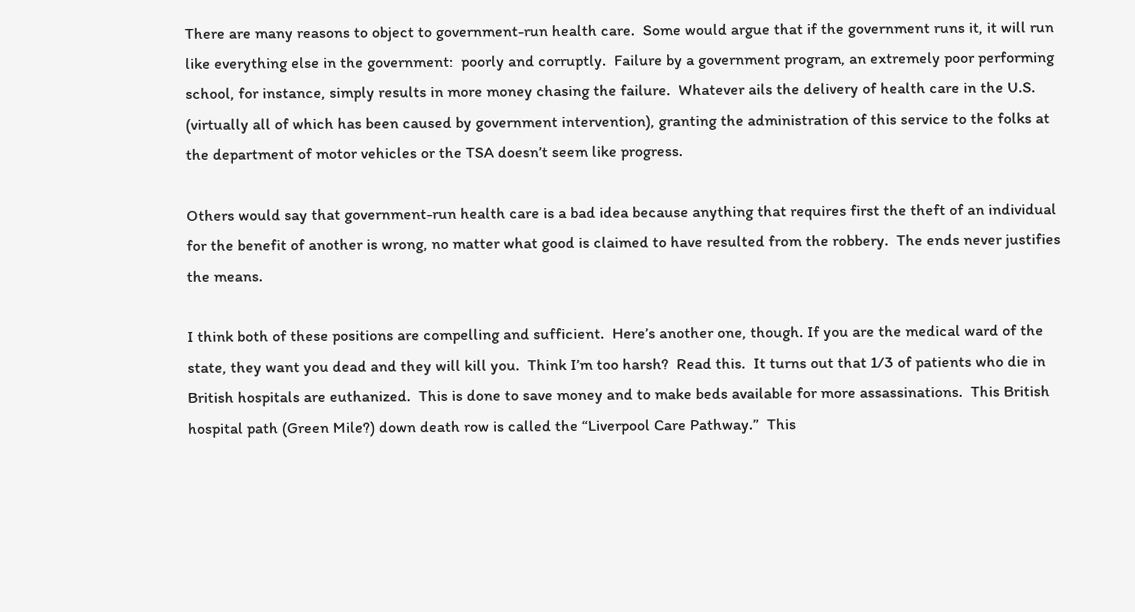There are many reasons to object to government-run health care.  Some would argue that if the government runs it, it will run like everything else in the government:  poorly and corruptly.  Failure by a government program, an extremely poor performing school, for instance, simply results in more money chasing the failure.  Whatever ails the delivery of health care in the U.S. (virtually all of which has been caused by government intervention), granting the administration of this service to the folks at the department of motor vehicles or the TSA doesn’t seem like progress.

Others would say that government-run health care is a bad idea because anything that requires first the theft of an individual for the benefit of another is wrong, no matter what good is claimed to have resulted from the robbery.  The ends never justifies the means.

I think both of these positions are compelling and sufficient.  Here’s another one, though. If you are the medical ward of the state, they want you dead and they will kill you.  Think I’m too harsh?  Read this.  It turns out that 1/3 of patients who die in British hospitals are euthanized.  This is done to save money and to make beds available for more assassinations.  This British hospital path (Green Mile?) down death row is called the “Liverpool Care Pathway.”  This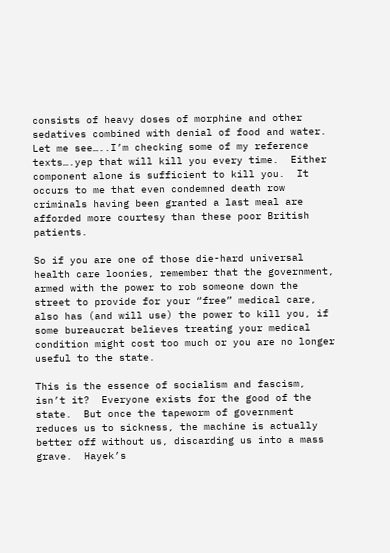consists of heavy doses of morphine and other sedatives combined with denial of food and water.  Let me see…..I’m checking some of my reference texts….yep that will kill you every time.  Either component alone is sufficient to kill you.  It occurs to me that even condemned death row criminals having been granted a last meal are afforded more courtesy than these poor British patients.

So if you are one of those die-hard universal health care loonies, remember that the government, armed with the power to rob someone down the street to provide for your “free” medical care, also has (and will use) the power to kill you, if some bureaucrat believes treating your medical condition might cost too much or you are no longer useful to the state.

This is the essence of socialism and fascism, isn’t it?  Everyone exists for the good of the state.  But once the tapeworm of government reduces us to sickness, the machine is actually better off without us, discarding us into a mass grave.  Hayek’s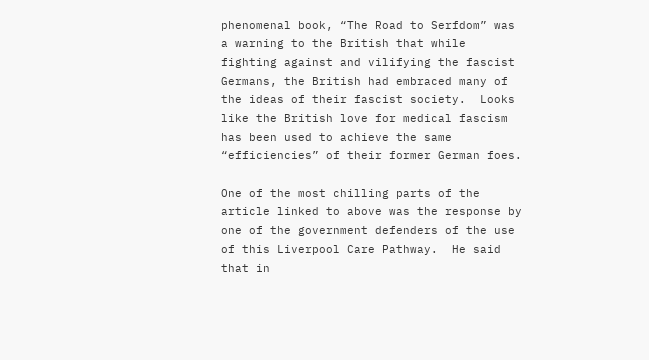phenomenal book, “The Road to Serfdom” was a warning to the British that while fighting against and vilifying the fascist Germans, the British had embraced many of the ideas of their fascist society.  Looks like the British love for medical fascism has been used to achieve the same “efficiencies” of their former German foes.

One of the most chilling parts of the article linked to above was the response by one of the government defenders of the use of this Liverpool Care Pathway.  He said that in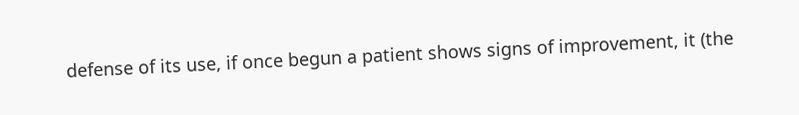defense of its use, if once begun a patient shows signs of improvement, it (the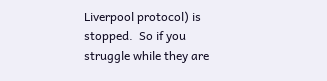Liverpool protocol) is stopped.  So if you struggle while they are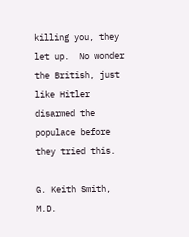killing you, they let up.  No wonder the British, just like Hitler disarmed the populace before they tried this.

G. Keith Smith, M.D.